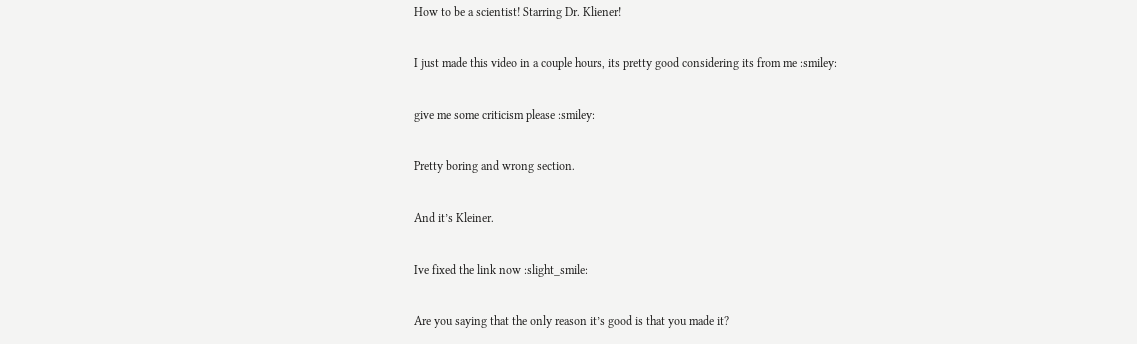How to be a scientist! Starring Dr. Kliener!

I just made this video in a couple hours, its pretty good considering its from me :smiley:

give me some criticism please :smiley:

Pretty boring and wrong section.

And it’s Kleiner.

Ive fixed the link now :slight_smile:

Are you saying that the only reason it’s good is that you made it?